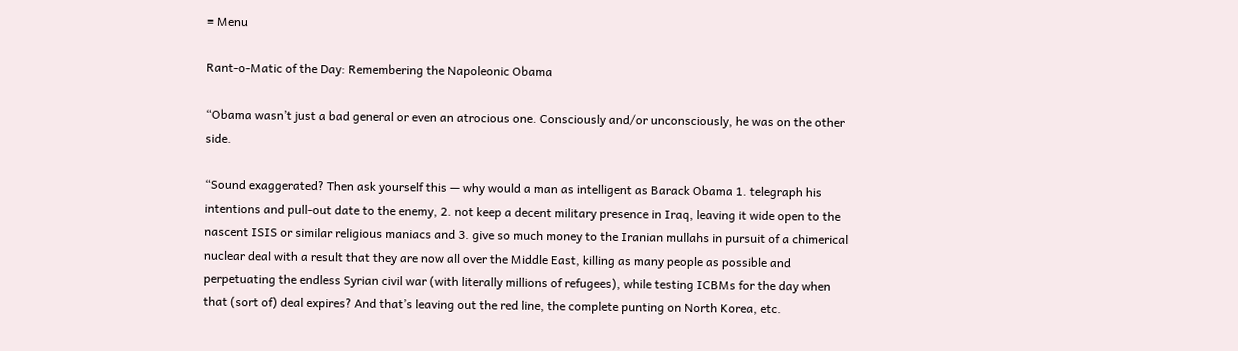≡ Menu

Rant-o-Matic of the Day: Remembering the Napoleonic Obama

“Obama wasn’t just a bad general or even an atrocious one. Consciously and/or unconsciously, he was on the other side.

“Sound exaggerated? Then ask yourself this — why would a man as intelligent as Barack Obama 1. telegraph his intentions and pull-out date to the enemy, 2. not keep a decent military presence in Iraq, leaving it wide open to the nascent ISIS or similar religious maniacs and 3. give so much money to the Iranian mullahs in pursuit of a chimerical nuclear deal with a result that they are now all over the Middle East, killing as many people as possible and perpetuating the endless Syrian civil war (with literally millions of refugees), while testing ICBMs for the day when that (sort of) deal expires? And that’s leaving out the red line, the complete punting on North Korea, etc.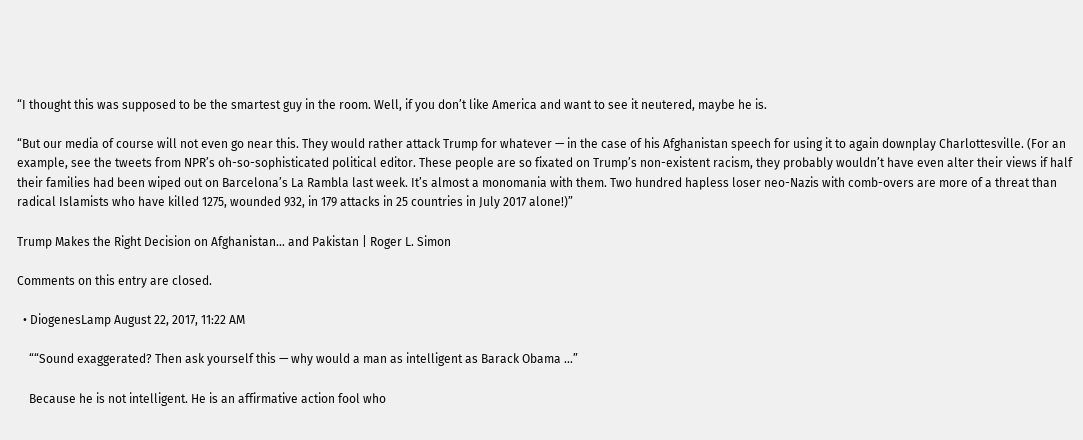“I thought this was supposed to be the smartest guy in the room. Well, if you don’t like America and want to see it neutered, maybe he is.

“But our media of course will not even go near this. They would rather attack Trump for whatever — in the case of his Afghanistan speech for using it to again downplay Charlottesville. (For an example, see the tweets from NPR’s oh-so-sophisticated political editor. These people are so fixated on Trump’s non-existent racism, they probably wouldn’t have even alter their views if half their families had been wiped out on Barcelona’s La Rambla last week. It’s almost a monomania with them. Two hundred hapless loser neo-Nazis with comb-overs are more of a threat than radical Islamists who have killed 1275, wounded 932, in 179 attacks in 25 countries in July 2017 alone!)”

Trump Makes the Right Decision on Afghanistan… and Pakistan | Roger L. Simon

Comments on this entry are closed.

  • DiogenesLamp August 22, 2017, 11:22 AM

    ““Sound exaggerated? Then ask yourself this — why would a man as intelligent as Barack Obama …”

    Because he is not intelligent. He is an affirmative action fool who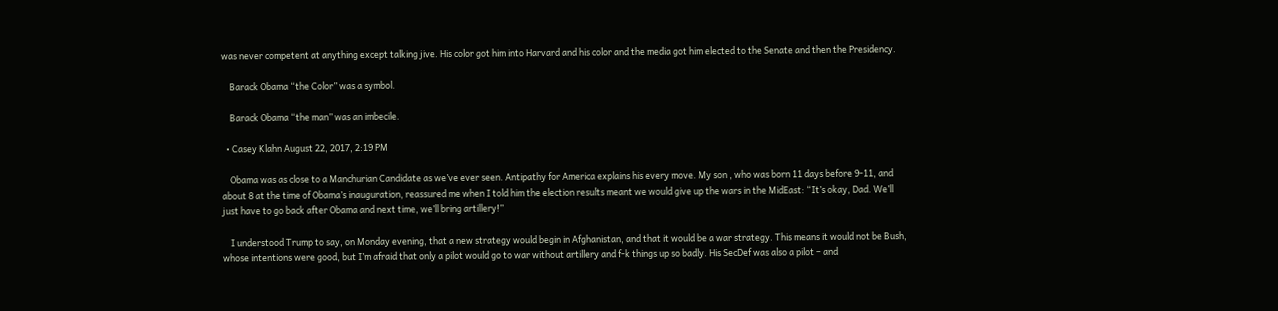was never competent at anything except talking jive. His color got him into Harvard and his color and the media got him elected to the Senate and then the Presidency.

    Barack Obama “the Color” was a symbol.

    Barack Obama “the man” was an imbecile.

  • Casey Klahn August 22, 2017, 2:19 PM

    Obama was as close to a Manchurian Candidate as we’ve ever seen. Antipathy for America explains his every move. My son , who was born 11 days before 9-11, and about 8 at the time of Obama’s inauguration, reassured me when I told him the election results meant we would give up the wars in the MidEast: “It’s okay, Dad. We’ll just have to go back after Obama and next time, we’ll bring artillery!”

    I understood Trump to say, on Monday evening, that a new strategy would begin in Afghanistan, and that it would be a war strategy. This means it would not be Bush, whose intentions were good, but I’m afraid that only a pilot would go to war without artillery and f-k things up so badly. His SecDef was also a pilot – and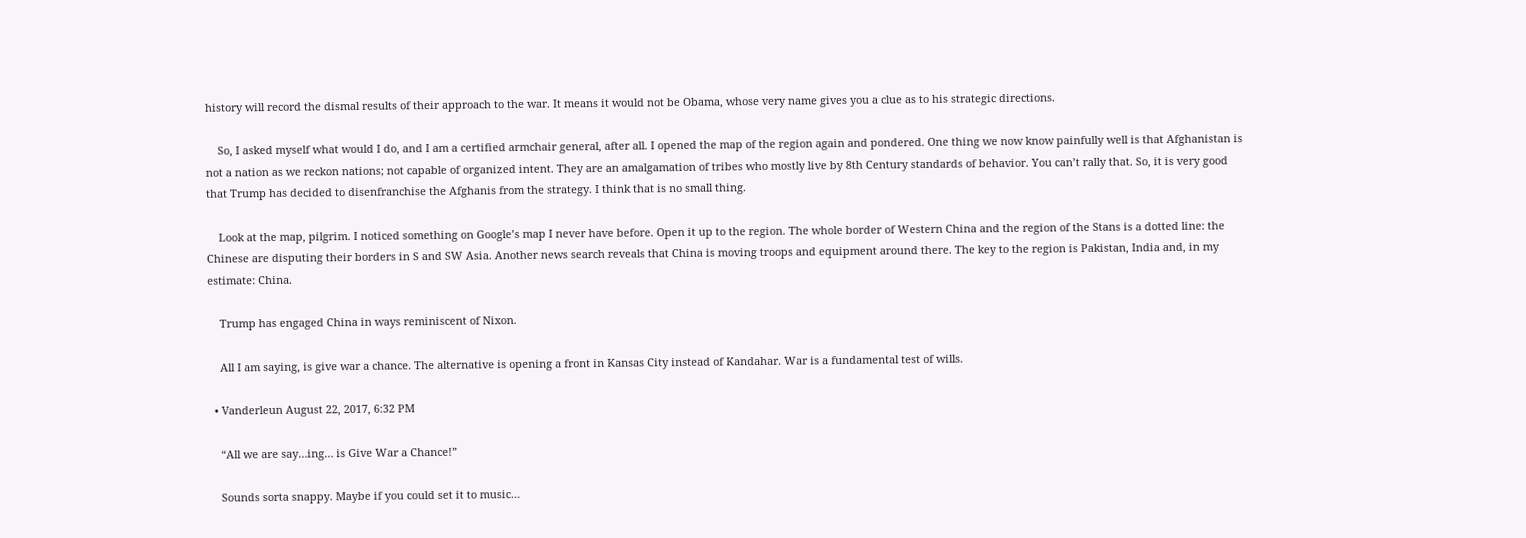history will record the dismal results of their approach to the war. It means it would not be Obama, whose very name gives you a clue as to his strategic directions.

    So, I asked myself what would I do, and I am a certified armchair general, after all. I opened the map of the region again and pondered. One thing we now know painfully well is that Afghanistan is not a nation as we reckon nations; not capable of organized intent. They are an amalgamation of tribes who mostly live by 8th Century standards of behavior. You can’t rally that. So, it is very good that Trump has decided to disenfranchise the Afghanis from the strategy. I think that is no small thing.

    Look at the map, pilgrim. I noticed something on Google’s map I never have before. Open it up to the region. The whole border of Western China and the region of the Stans is a dotted line: the Chinese are disputing their borders in S and SW Asia. Another news search reveals that China is moving troops and equipment around there. The key to the region is Pakistan, India and, in my estimate: China.

    Trump has engaged China in ways reminiscent of Nixon.

    All I am saying, is give war a chance. The alternative is opening a front in Kansas City instead of Kandahar. War is a fundamental test of wills.

  • Vanderleun August 22, 2017, 6:32 PM

    “All we are say…ing… is Give War a Chance!”

    Sounds sorta snappy. Maybe if you could set it to music…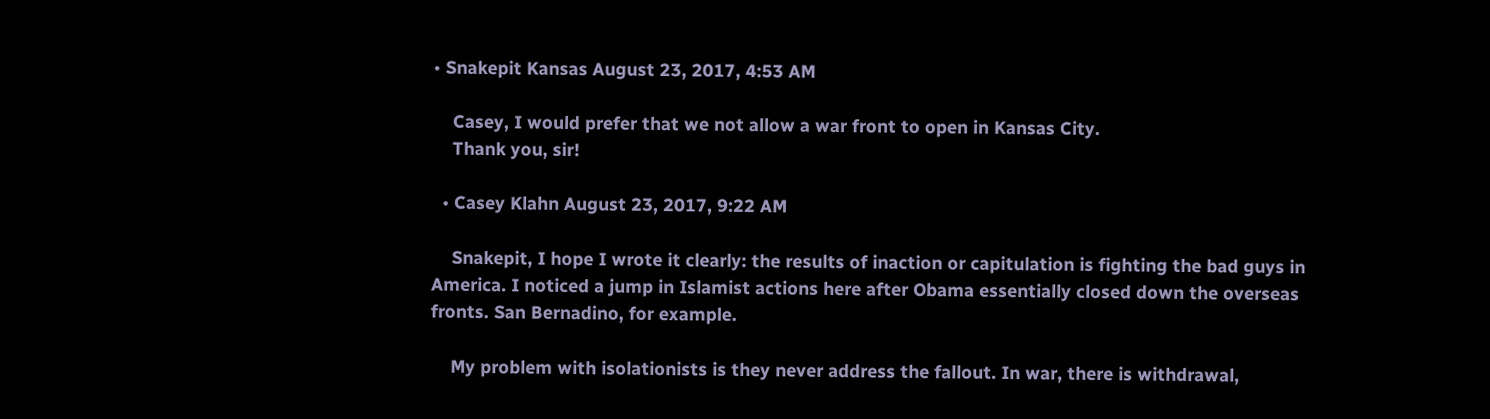• Snakepit Kansas August 23, 2017, 4:53 AM

    Casey, I would prefer that we not allow a war front to open in Kansas City.
    Thank you, sir!

  • Casey Klahn August 23, 2017, 9:22 AM

    Snakepit, I hope I wrote it clearly: the results of inaction or capitulation is fighting the bad guys in America. I noticed a jump in Islamist actions here after Obama essentially closed down the overseas fronts. San Bernadino, for example.

    My problem with isolationists is they never address the fallout. In war, there is withdrawal,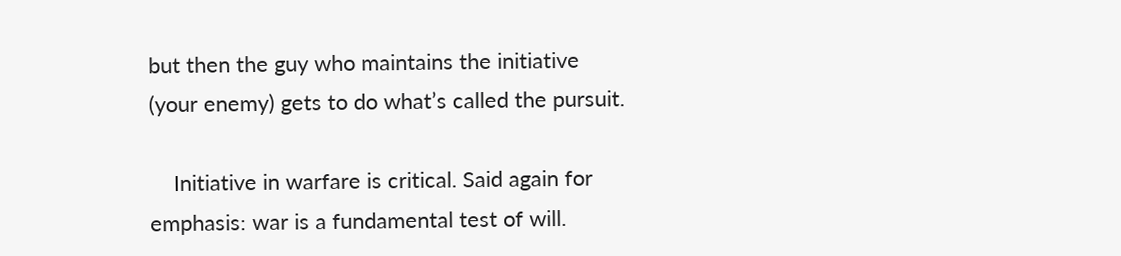but then the guy who maintains the initiative (your enemy) gets to do what’s called the pursuit.

    Initiative in warfare is critical. Said again for emphasis: war is a fundamental test of will.